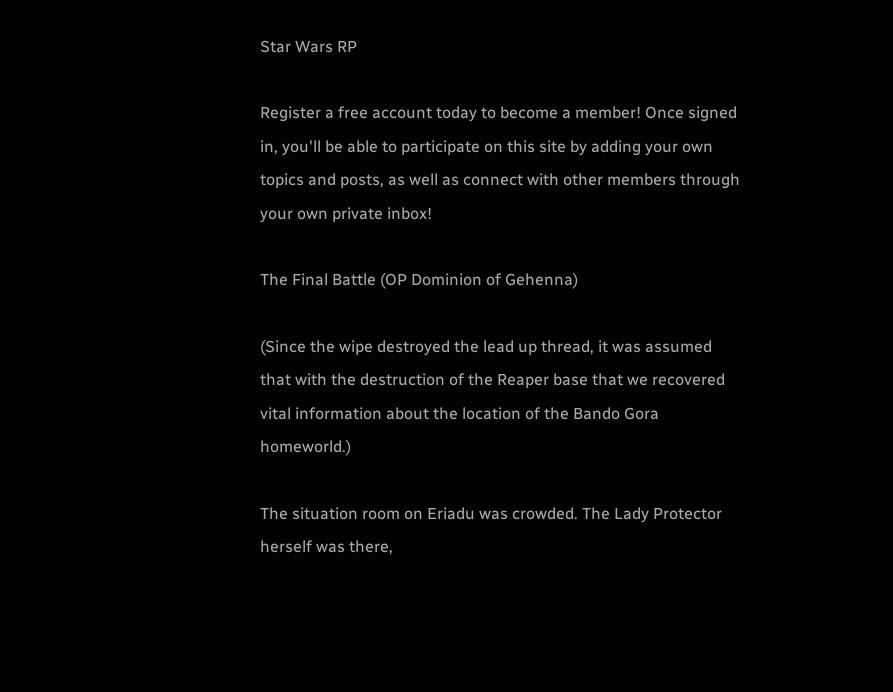Star Wars RP

Register a free account today to become a member! Once signed in, you'll be able to participate on this site by adding your own topics and posts, as well as connect with other members through your own private inbox!

The Final Battle (OP Dominion of Gehenna)

(Since the wipe destroyed the lead up thread, it was assumed that with the destruction of the Reaper base that we recovered vital information about the location of the Bando Gora homeworld.)

The situation room on Eriadu was crowded. The Lady Protector herself was there,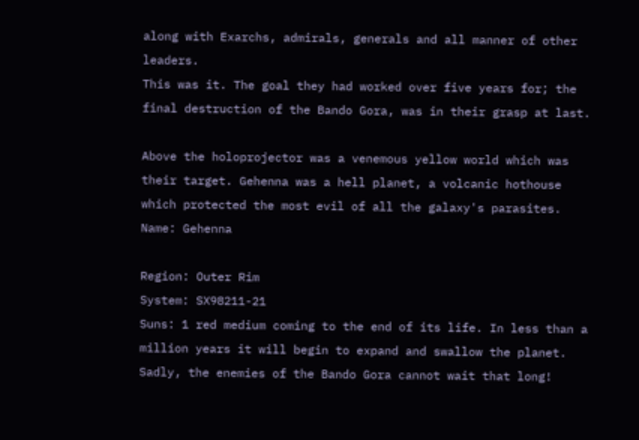along with Exarchs, admirals, generals and all manner of other leaders.
This was it. The goal they had worked over five years for; the final destruction of the Bando Gora, was in their grasp at last.

Above the holoprojector was a venemous yellow world which was their target. Gehenna was a hell planet, a volcanic hothouse which protected the most evil of all the galaxy's parasites.
Name: Gehenna

Region: Outer Rim
System: SX98211-21
Suns: 1 red medium coming to the end of its life. In less than a million years it will begin to expand and swallow the planet. Sadly, the enemies of the Bando Gora cannot wait that long!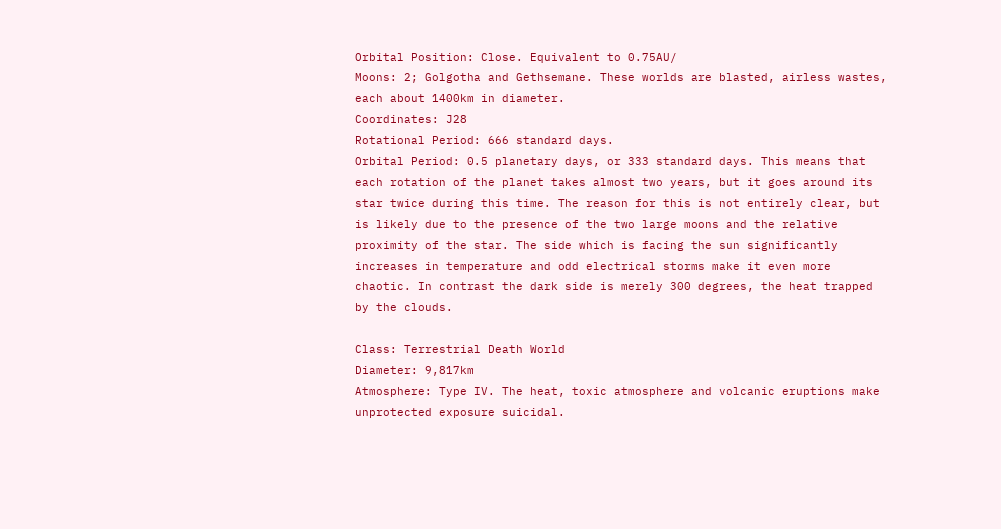Orbital Position: Close. Equivalent to 0.75AU/
Moons: 2; Golgotha and Gethsemane. These worlds are blasted, airless wastes, each about 1400km in diameter.
Coordinates: J28
Rotational Period: 666 standard days.
Orbital Period: 0.5 planetary days, or 333 standard days. This means that each rotation of the planet takes almost two years, but it goes around its star twice during this time. The reason for this is not entirely clear, but is likely due to the presence of the two large moons and the relative proximity of the star. The side which is facing the sun significantly increases in temperature and odd electrical storms make it even more chaotic. In contrast the dark side is merely 300 degrees, the heat trapped by the clouds.

Class: Terrestrial Death World
Diameter: 9,817km
Atmosphere: Type IV. The heat, toxic atmosphere and volcanic eruptions make unprotected exposure suicidal.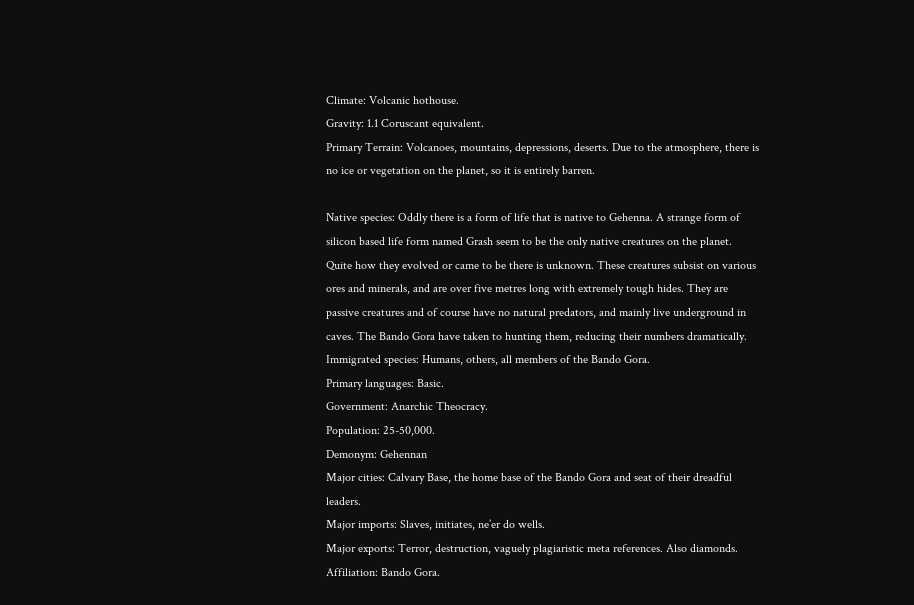Climate: Volcanic hothouse.
Gravity: 1.1 Coruscant equivalent.
Primary Terrain: Volcanoes, mountains, depressions, deserts. Due to the atmosphere, there is no ice or vegetation on the planet, so it is entirely barren.

Native species: Oddly there is a form of life that is native to Gehenna. A strange form of silicon based life form named Grash seem to be the only native creatures on the planet. Quite how they evolved or came to be there is unknown. These creatures subsist on various ores and minerals, and are over five metres long with extremely tough hides. They are passive creatures and of course have no natural predators, and mainly live underground in caves. The Bando Gora have taken to hunting them, reducing their numbers dramatically.
Immigrated species: Humans, others, all members of the Bando Gora.
Primary languages: Basic.
Government: Anarchic Theocracy.
Population: 25-50,000.
Demonym: Gehennan
Major cities: Calvary Base, the home base of the Bando Gora and seat of their dreadful leaders.
Major imports: Slaves, initiates, ne’er do wells.
Major exports: Terror, destruction, vaguely plagiaristic meta references. Also diamonds.
Affiliation: Bando Gora.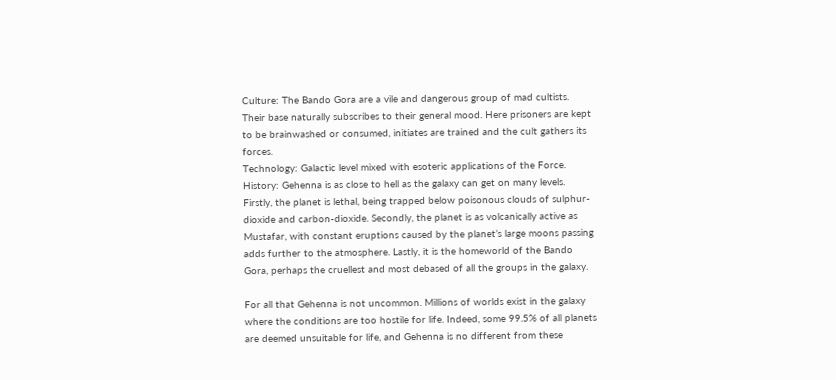Culture: The Bando Gora are a vile and dangerous group of mad cultists. Their base naturally subscribes to their general mood. Here prisoners are kept to be brainwashed or consumed, initiates are trained and the cult gathers its forces.
Technology: Galactic level mixed with esoteric applications of the Force.
History: Gehenna is as close to hell as the galaxy can get on many levels. Firstly, the planet is lethal, being trapped below poisonous clouds of sulphur-dioxide and carbon-dioxide. Secondly, the planet is as volcanically active as Mustafar, with constant eruptions caused by the planet’s large moons passing adds further to the atmosphere. Lastly, it is the homeworld of the Bando Gora, perhaps the cruellest and most debased of all the groups in the galaxy.

For all that Gehenna is not uncommon. Millions of worlds exist in the galaxy where the conditions are too hostile for life. Indeed, some 99.5% of all planets are deemed unsuitable for life, and Gehenna is no different from these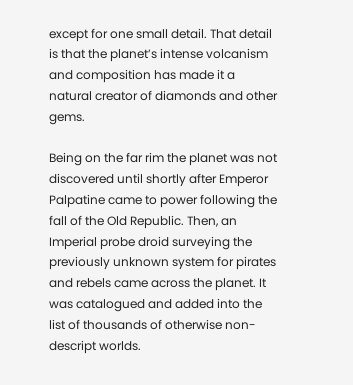except for one small detail. That detail is that the planet’s intense volcanism and composition has made it a natural creator of diamonds and other gems.

Being on the far rim the planet was not discovered until shortly after Emperor Palpatine came to power following the fall of the Old Republic. Then, an Imperial probe droid surveying the previously unknown system for pirates and rebels came across the planet. It was catalogued and added into the list of thousands of otherwise non-descript worlds.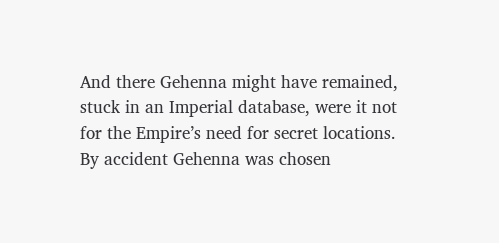And there Gehenna might have remained, stuck in an Imperial database, were it not for the Empire’s need for secret locations. By accident Gehenna was chosen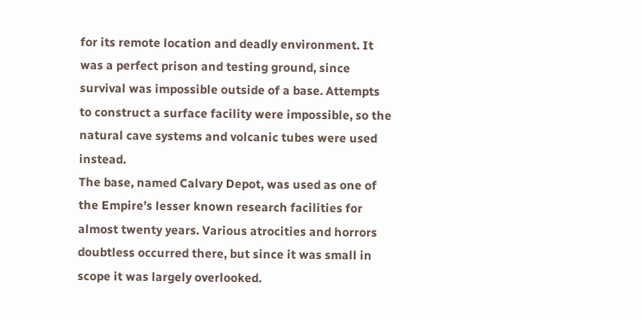for its remote location and deadly environment. It was a perfect prison and testing ground, since survival was impossible outside of a base. Attempts to construct a surface facility were impossible, so the natural cave systems and volcanic tubes were used instead.
The base, named Calvary Depot, was used as one of the Empire’s lesser known research facilities for almost twenty years. Various atrocities and horrors doubtless occurred there, but since it was small in scope it was largely overlooked.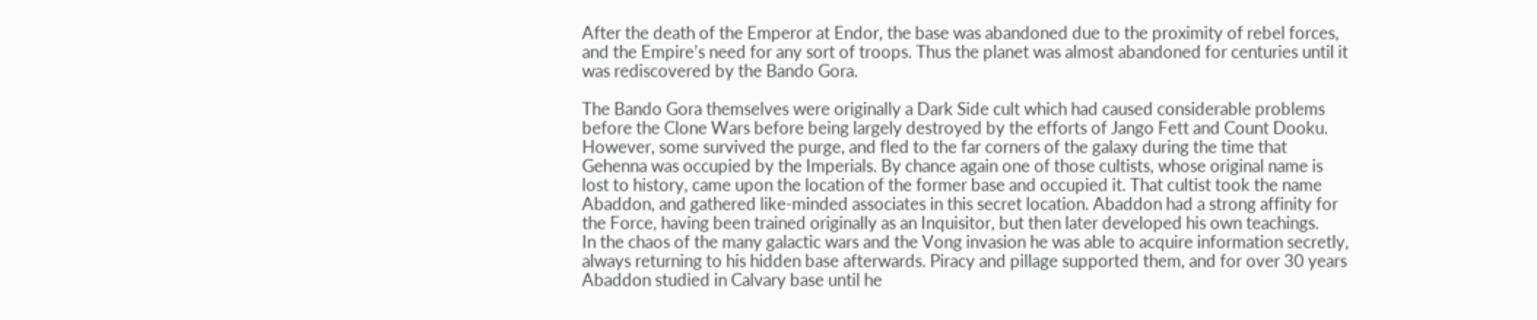After the death of the Emperor at Endor, the base was abandoned due to the proximity of rebel forces, and the Empire’s need for any sort of troops. Thus the planet was almost abandoned for centuries until it was rediscovered by the Bando Gora.

The Bando Gora themselves were originally a Dark Side cult which had caused considerable problems before the Clone Wars before being largely destroyed by the efforts of Jango Fett and Count Dooku. However, some survived the purge, and fled to the far corners of the galaxy during the time that Gehenna was occupied by the Imperials. By chance again one of those cultists, whose original name is lost to history, came upon the location of the former base and occupied it. That cultist took the name Abaddon, and gathered like-minded associates in this secret location. Abaddon had a strong affinity for the Force, having been trained originally as an Inquisitor, but then later developed his own teachings.
In the chaos of the many galactic wars and the Vong invasion he was able to acquire information secretly, always returning to his hidden base afterwards. Piracy and pillage supported them, and for over 30 years Abaddon studied in Calvary base until he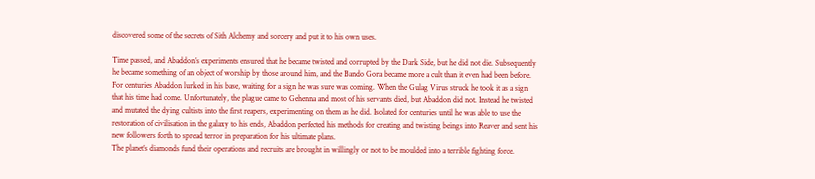discovered some of the secrets of Sith Alchemy and sorcery and put it to his own uses.

Time passed, and Abaddon’s experiments ensured that he became twisted and corrupted by the Dark Side, but he did not die. Subsequently he became something of an object of worship by those around him, and the Bando Gora became more a cult than it even had been before.
For centuries Abaddon lurked in his base, waiting for a sign he was sure was coming. When the Gulag Virus struck he took it as a sign that his time had come. Unfortunately, the plague came to Gehenna and most of his servants died, but Abaddon did not. Instead he twisted and mutated the dying cultists into the first reapers, experimenting on them as he did. Isolated for centuries until he was able to use the restoration of civilisation in the galaxy to his ends, Abaddon perfected his methods for creating and twisting beings into Reaver and sent his new followers forth to spread terror in preparation for his ultimate plans.
The planet’s diamonds fund their operations and recruits are brought in willingly or not to be moulded into a terrible fighting force.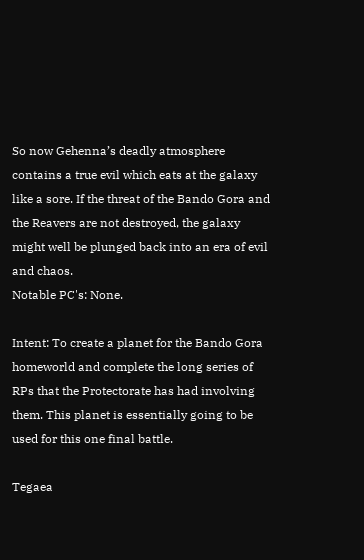So now Gehenna’s deadly atmosphere contains a true evil which eats at the galaxy like a sore. If the threat of the Bando Gora and the Reavers are not destroyed, the galaxy might well be plunged back into an era of evil and chaos.
Notable PC's: None.

Intent: To create a planet for the Bando Gora homeworld and complete the long series of RPs that the Protectorate has had involving them. This planet is essentially going to be used for this one final battle.

Tegaea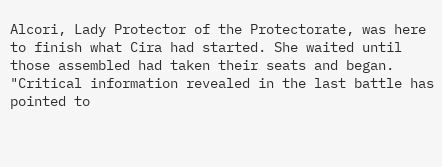Alcori, Lady Protector of the Protectorate, was here to finish what Cira had started. She waited until those assembled had taken their seats and began.
"Critical information revealed in the last battle has pointed to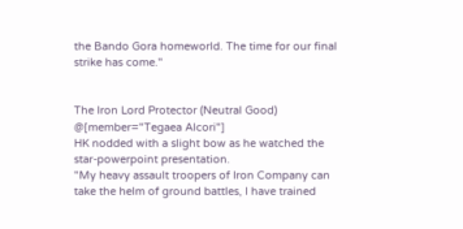the Bando Gora homeworld. The time for our final strike has come."


The Iron Lord Protector (Neutral Good)
@[member="Tegaea Alcori"]
HK nodded with a slight bow as he watched the star-powerpoint presentation.
"My heavy assault troopers of Iron Company can take the helm of ground battles, I have trained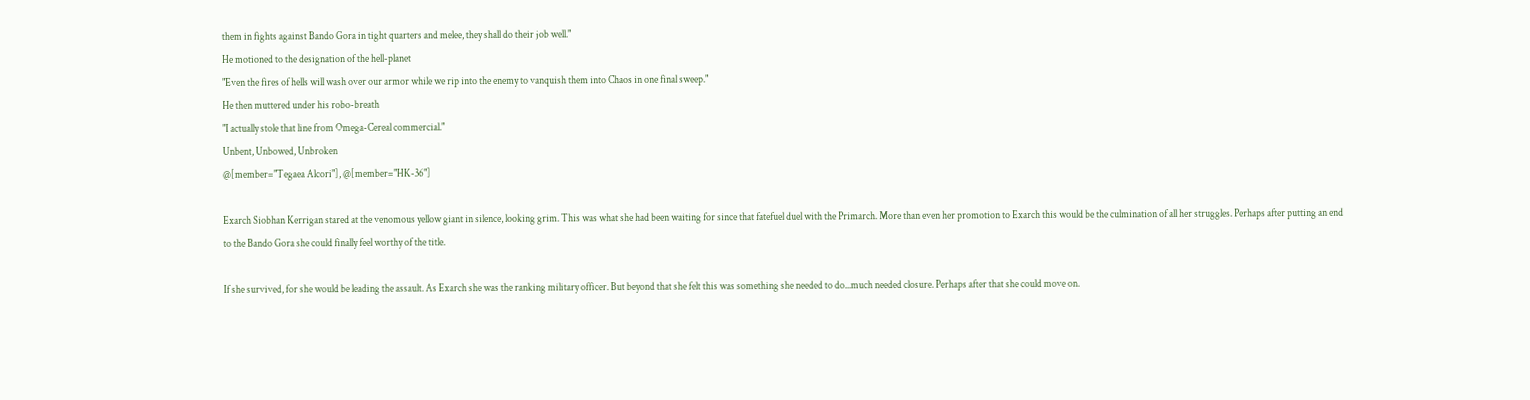them in fights against Bando Gora in tight quarters and melee, they shall do their job well."
He motioned to the designation of the hell-planet
"Even the fires of hells will wash over our armor while we rip into the enemy to vanquish them into Chaos in one final sweep."
He then muttered under his robo-breath
"I actually stole that line from Omega-Cereal commercial."
Unbent, Unbowed, Unbroken
@[member="Tegaea Alcori"], @[member="HK-36"]

Exarch Siobhan Kerrigan stared at the venomous yellow giant in silence, looking grim. This was what she had been waiting for since that fatefuel duel with the Primarch. More than even her promotion to Exarch this would be the culmination of all her struggles. Perhaps after putting an end to the Bando Gora she could finally feel worthy of the title.

If she survived, for she would be leading the assault. As Exarch she was the ranking military officer. But beyond that she felt this was something she needed to do...much needed closure. Perhaps after that she could move on.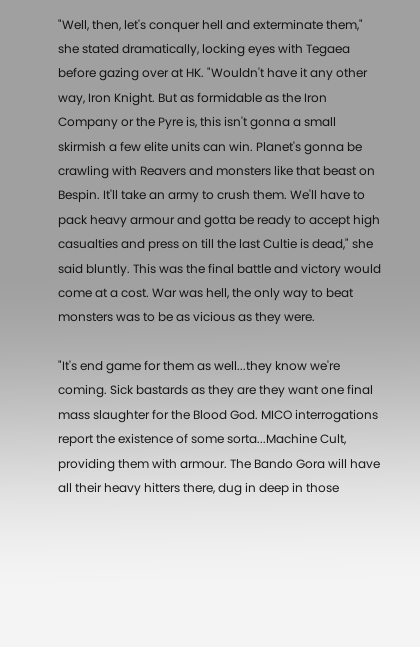"Well, then, let's conquer hell and exterminate them," she stated dramatically, locking eyes with Tegaea before gazing over at HK. "Wouldn't have it any other way, Iron Knight. But as formidable as the Iron Company or the Pyre is, this isn't gonna a small skirmish a few elite units can win. Planet's gonna be crawling with Reavers and monsters like that beast on Bespin. It'll take an army to crush them. We'll have to pack heavy armour and gotta be ready to accept high casualties and press on till the last Cultie is dead," she said bluntly. This was the final battle and victory would come at a cost. War was hell, the only way to beat monsters was to be as vicious as they were.

"It's end game for them as well...they know we're coming. Sick bastards as they are they want one final mass slaughter for the Blood God. MICO interrogations report the existence of some sorta...Machine Cult, providing them with armour. The Bando Gora will have all their heavy hitters there, dug in deep in those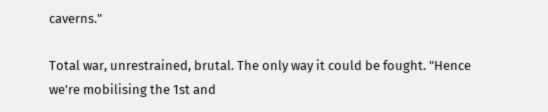caverns."

Total war, unrestrained, brutal. The only way it could be fought. "Hence we're mobilising the 1st and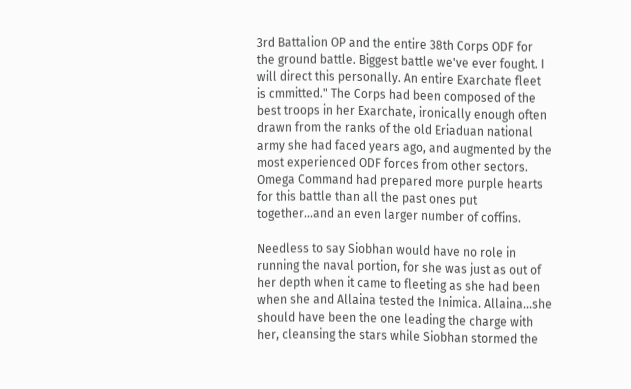3rd Battalion OP and the entire 38th Corps ODF for the ground battle. Biggest battle we've ever fought. I will direct this personally. An entire Exarchate fleet is cmmitted." The Corps had been composed of the best troops in her Exarchate, ironically enough often drawn from the ranks of the old Eriaduan national army she had faced years ago, and augmented by the most experienced ODF forces from other sectors. Omega Command had prepared more purple hearts for this battle than all the past ones put together...and an even larger number of coffins.

Needless to say Siobhan would have no role in running the naval portion, for she was just as out of her depth when it came to fleeting as she had been when she and Allaina tested the Inimica. Allaina...she should have been the one leading the charge with her, cleansing the stars while Siobhan stormed the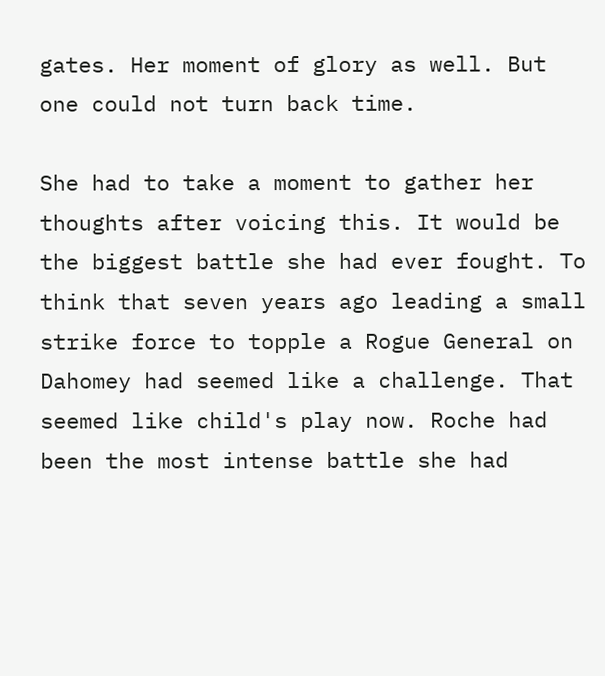gates. Her moment of glory as well. But one could not turn back time.

She had to take a moment to gather her thoughts after voicing this. It would be the biggest battle she had ever fought. To think that seven years ago leading a small strike force to topple a Rogue General on Dahomey had seemed like a challenge. That seemed like child's play now. Roche had been the most intense battle she had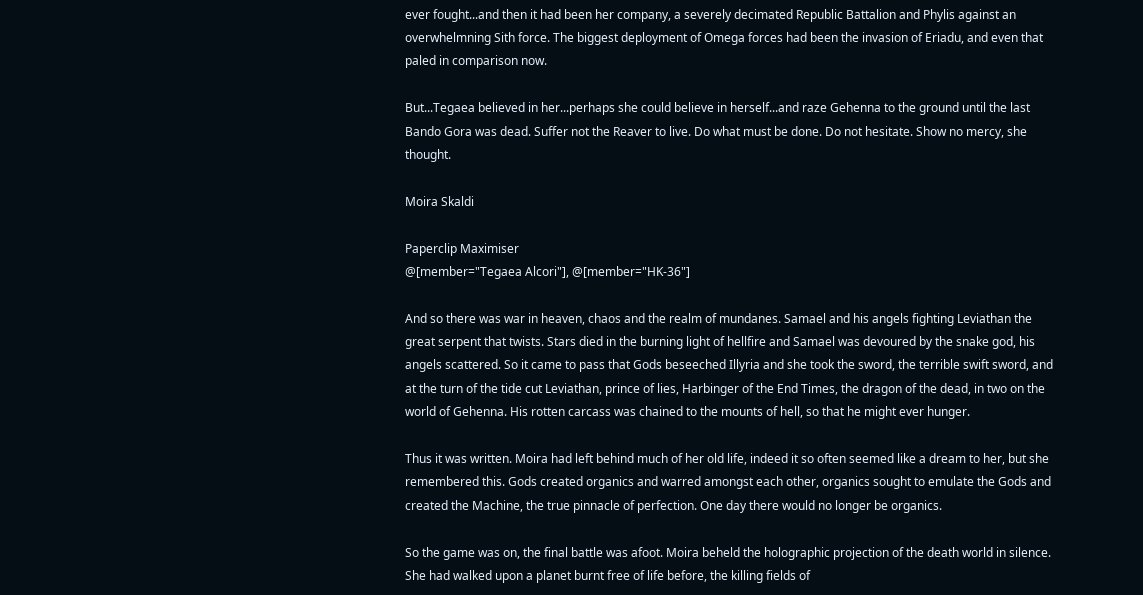ever fought...and then it had been her company, a severely decimated Republic Battalion and Phylis against an overwhelmning Sith force. The biggest deployment of Omega forces had been the invasion of Eriadu, and even that paled in comparison now.

But...Tegaea believed in her...perhaps she could believe in herself...and raze Gehenna to the ground until the last Bando Gora was dead. Suffer not the Reaver to live. Do what must be done. Do not hesitate. Show no mercy, she thought.

Moira Skaldi

Paperclip Maximiser
@[member="Tegaea Alcori"], @[member="HK-36"]

And so there was war in heaven, chaos and the realm of mundanes. Samael and his angels fighting Leviathan the great serpent that twists. Stars died in the burning light of hellfire and Samael was devoured by the snake god, his angels scattered. So it came to pass that Gods beseeched Illyria and she took the sword, the terrible swift sword, and at the turn of the tide cut Leviathan, prince of lies, Harbinger of the End Times, the dragon of the dead, in two on the world of Gehenna. His rotten carcass was chained to the mounts of hell, so that he might ever hunger.

Thus it was written. Moira had left behind much of her old life, indeed it so often seemed like a dream to her, but she remembered this. Gods created organics and warred amongst each other, organics sought to emulate the Gods and created the Machine, the true pinnacle of perfection. One day there would no longer be organics.

So the game was on, the final battle was afoot. Moira beheld the holographic projection of the death world in silence. She had walked upon a planet burnt free of life before, the killing fields of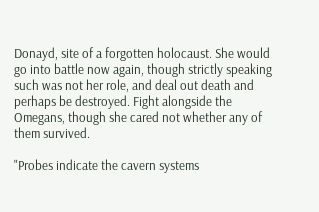Donayd, site of a forgotten holocaust. She would go into battle now again, though strictly speaking such was not her role, and deal out death and perhaps be destroyed. Fight alongside the Omegans, though she cared not whether any of them survived.

"Probes indicate the cavern systems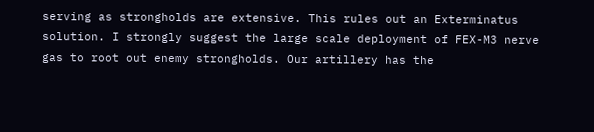serving as strongholds are extensive. This rules out an Exterminatus solution. I strongly suggest the large scale deployment of FEX-M3 nerve gas to root out enemy strongholds. Our artillery has the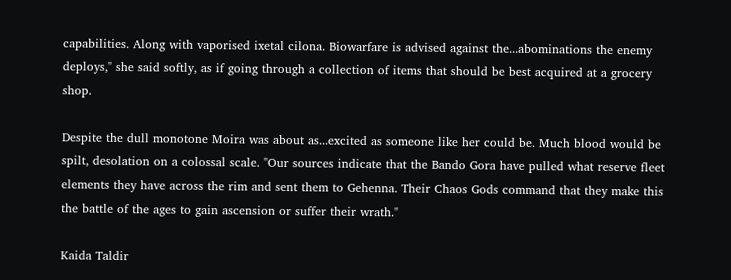capabilities. Along with vaporised ixetal cilona. Biowarfare is advised against the...abominations the enemy deploys," she said softly, as if going through a collection of items that should be best acquired at a grocery shop.

Despite the dull monotone Moira was about as...excited as someone like her could be. Much blood would be spilt, desolation on a colossal scale. "Our sources indicate that the Bando Gora have pulled what reserve fleet elements they have across the rim and sent them to Gehenna. Their Chaos Gods command that they make this the battle of the ages to gain ascension or suffer their wrath."

Kaida Taldir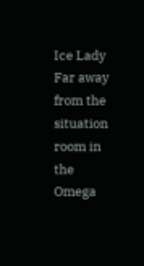Ice Lady
Far away from the situation room in the Omega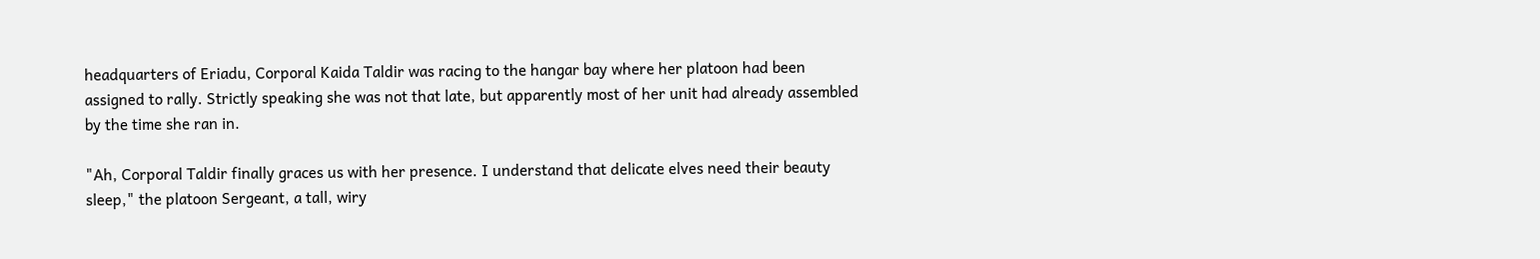headquarters of Eriadu, Corporal Kaida Taldir was racing to the hangar bay where her platoon had been assigned to rally. Strictly speaking she was not that late, but apparently most of her unit had already assembled by the time she ran in.

"Ah, Corporal Taldir finally graces us with her presence. I understand that delicate elves need their beauty sleep," the platoon Sergeant, a tall, wiry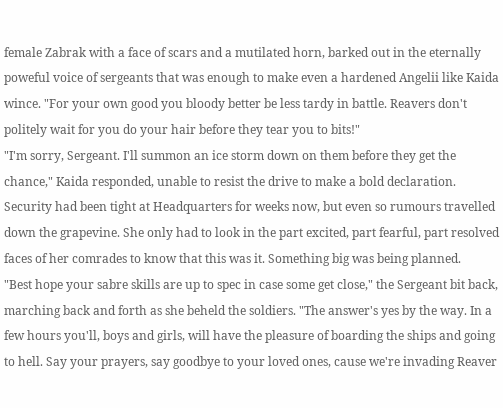female Zabrak with a face of scars and a mutilated horn, barked out in the eternally poweful voice of sergeants that was enough to make even a hardened Angelii like Kaida wince. "For your own good you bloody better be less tardy in battle. Reavers don't politely wait for you do your hair before they tear you to bits!"
"I'm sorry, Sergeant. I'll summon an ice storm down on them before they get the chance," Kaida responded, unable to resist the drive to make a bold declaration. Security had been tight at Headquarters for weeks now, but even so rumours travelled down the grapevine. She only had to look in the part excited, part fearful, part resolved faces of her comrades to know that this was it. Something big was being planned.
"Best hope your sabre skills are up to spec in case some get close," the Sergeant bit back, marching back and forth as she beheld the soldiers. "The answer's yes by the way. In a few hours you'll, boys and girls, will have the pleasure of boarding the ships and going to hell. Say your prayers, say goodbye to your loved ones, cause we're invading Reaver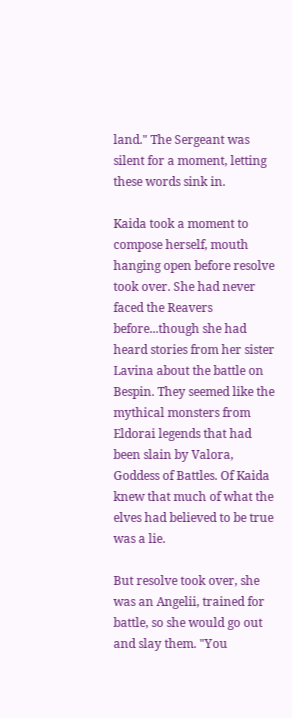land." The Sergeant was silent for a moment, letting these words sink in.

Kaida took a moment to compose herself, mouth hanging open before resolve took over. She had never faced the Reavers before...though she had heard stories from her sister Lavina about the battle on Bespin. They seemed like the mythical monsters from Eldorai legends that had been slain by Valora, Goddess of Battles. Of Kaida knew that much of what the elves had believed to be true was a lie.

But resolve took over, she was an Angelii, trained for battle, so she would go out and slay them. "You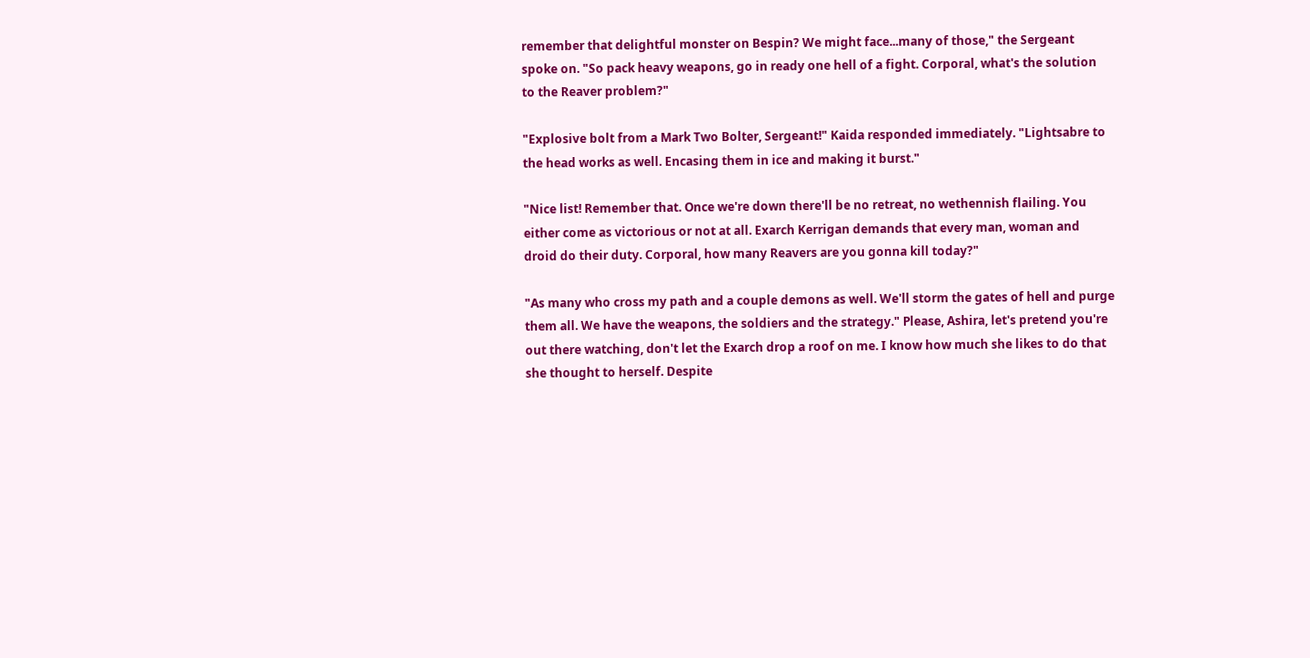remember that delightful monster on Bespin? We might face...many of those," the Sergeant spoke on. "So pack heavy weapons, go in ready one hell of a fight. Corporal, what's the solution to the Reaver problem?"

"Explosive bolt from a Mark Two Bolter, Sergeant!" Kaida responded immediately. "Lightsabre to the head works as well. Encasing them in ice and making it burst."

"Nice list! Remember that. Once we're down there'll be no retreat, no wethennish flailing. You either come as victorious or not at all. Exarch Kerrigan demands that every man, woman and droid do their duty. Corporal, how many Reavers are you gonna kill today?"

"As many who cross my path and a couple demons as well. We'll storm the gates of hell and purge them all. We have the weapons, the soldiers and the strategy." Please, Ashira, let's pretend you're out there watching, don't let the Exarch drop a roof on me. I know how much she likes to do that she thought to herself. Despite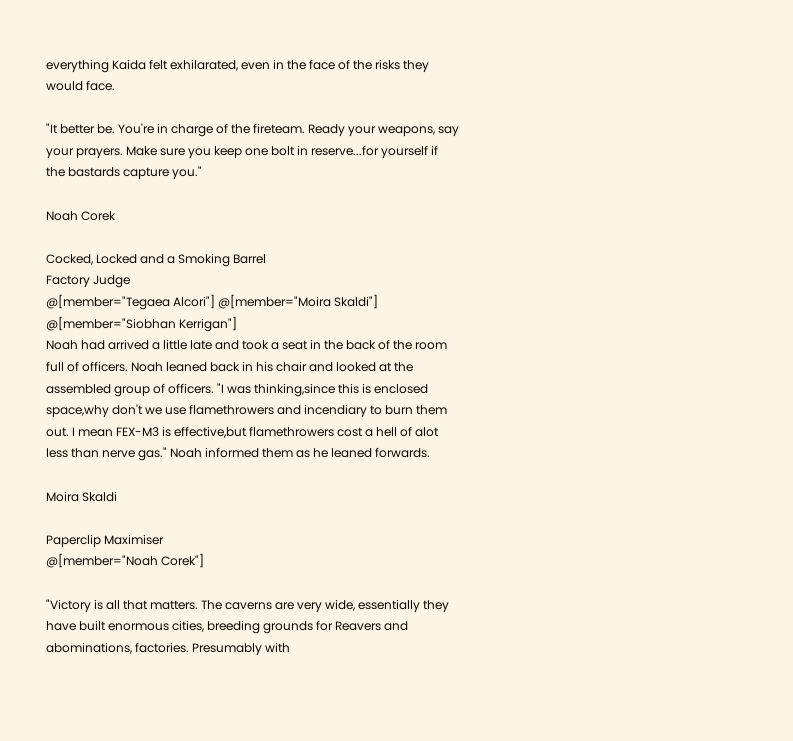everything Kaida felt exhilarated, even in the face of the risks they would face.

"It better be. You're in charge of the fireteam. Ready your weapons, say your prayers. Make sure you keep one bolt in reserve...for yourself if the bastards capture you."

Noah Corek

Cocked, Locked and a Smoking Barrel
Factory Judge
@[member="Tegaea Alcori"] @[member="Moira Skaldi"] @[member="Siobhan Kerrigan"]
Noah had arrived a little late and took a seat in the back of the room full of officers. Noah leaned back in his chair and looked at the assembled group of officers. "I was thinking,since this is enclosed space,why don't we use flamethrowers and incendiary to burn them out. I mean FEX-M3 is effective,but flamethrowers cost a hell of alot less than nerve gas." Noah informed them as he leaned forwards.

Moira Skaldi

Paperclip Maximiser
@[member="Noah Corek"]

"Victory is all that matters. The caverns are very wide, essentially they have built enormous cities, breeding grounds for Reavers and abominations, factories. Presumably with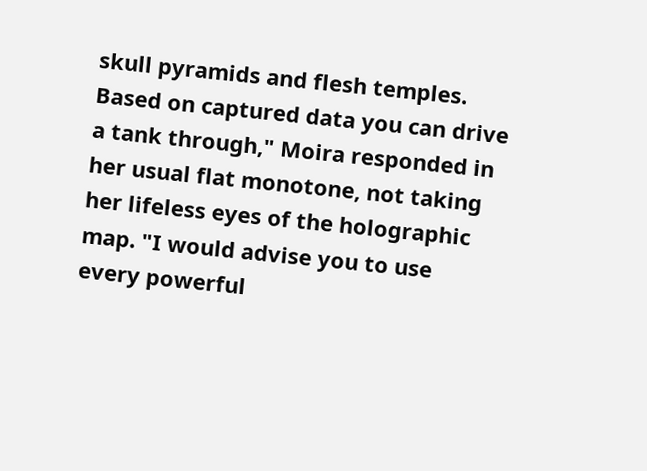skull pyramids and flesh temples. Based on captured data you can drive a tank through," Moira responded in her usual flat monotone, not taking her lifeless eyes of the holographic map. "I would advise you to use every powerful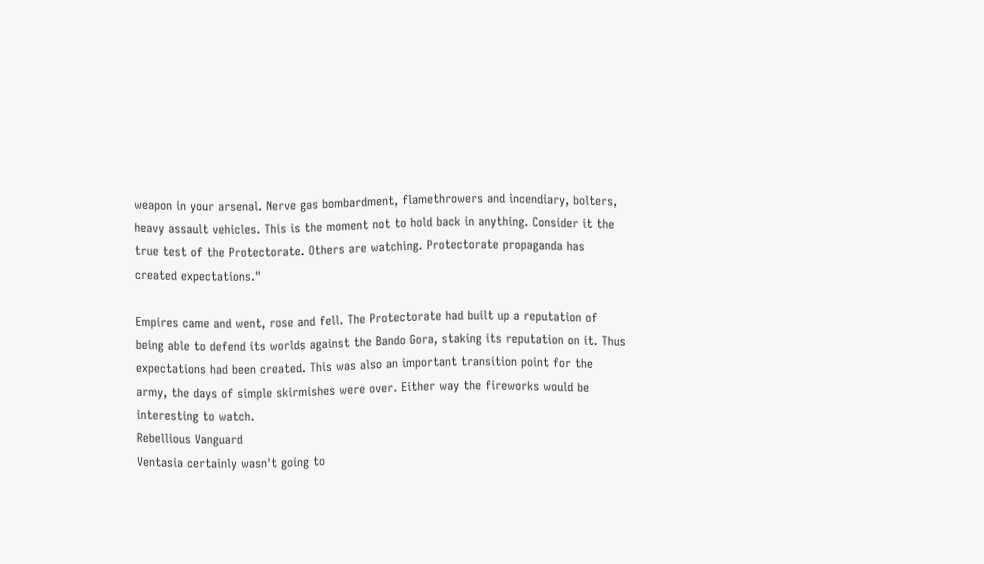weapon in your arsenal. Nerve gas bombardment, flamethrowers and incendiary, bolters, heavy assault vehicles. This is the moment not to hold back in anything. Consider it the true test of the Protectorate. Others are watching. Protectorate propaganda has created expectations."

Empires came and went, rose and fell. The Protectorate had built up a reputation of being able to defend its worlds against the Bando Gora, staking its reputation on it. Thus expectations had been created. This was also an important transition point for the army, the days of simple skirmishes were over. Either way the fireworks would be interesting to watch.
Rebellious Vanguard
Ventasia certainly wasn't going to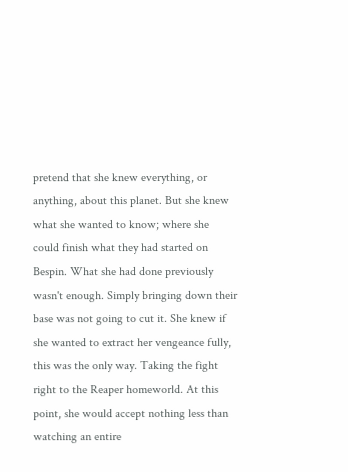pretend that she knew everything, or anything, about this planet. But she knew what she wanted to know; where she could finish what they had started on Bespin. What she had done previously wasn't enough. Simply bringing down their base was not going to cut it. She knew if she wanted to extract her vengeance fully, this was the only way. Taking the fight right to the Reaper homeworld. At this point, she would accept nothing less than watching an entire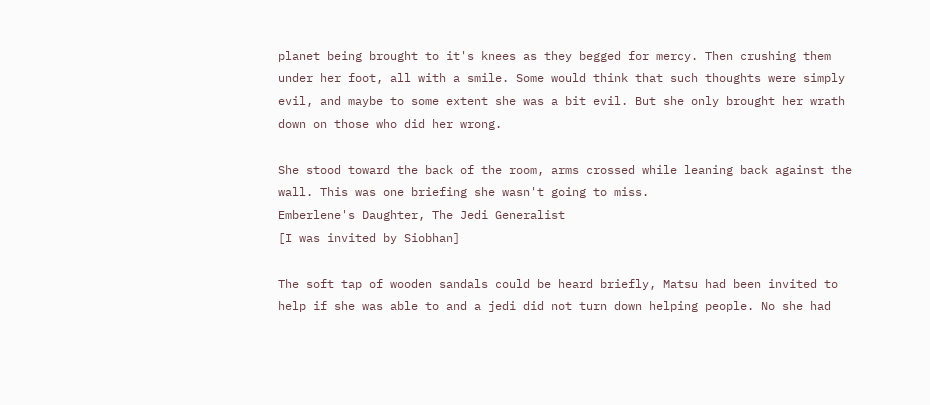planet being brought to it's knees as they begged for mercy. Then crushing them under her foot, all with a smile. Some would think that such thoughts were simply evil, and maybe to some extent she was a bit evil. But she only brought her wrath down on those who did her wrong.

She stood toward the back of the room, arms crossed while leaning back against the wall. This was one briefing she wasn't going to miss.
Emberlene's Daughter, The Jedi Generalist
[I was invited by Siobhan]

The soft tap of wooden sandals could be heard briefly, Matsu had been invited to help if she was able to and a jedi did not turn down helping people. No she had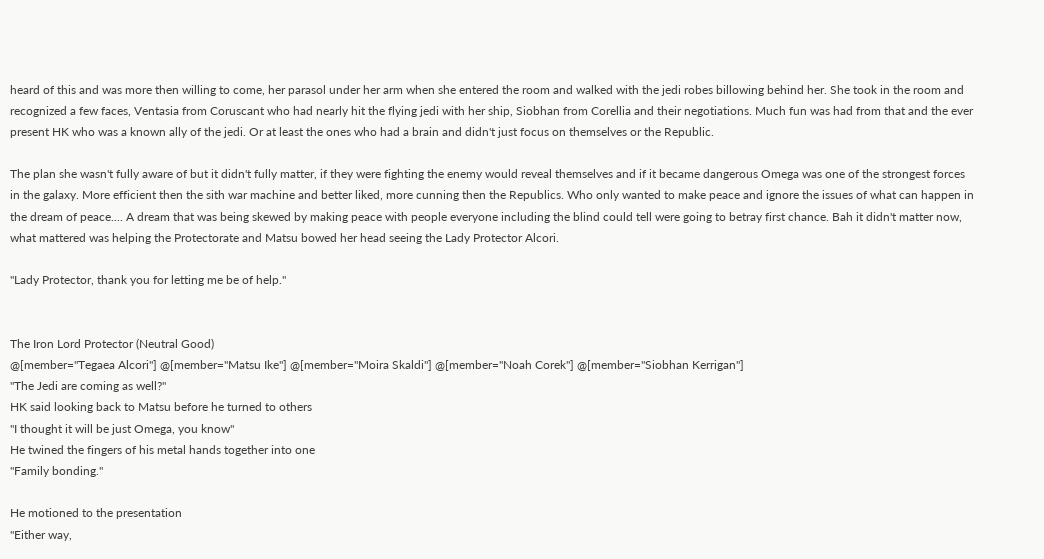heard of this and was more then willing to come, her parasol under her arm when she entered the room and walked with the jedi robes billowing behind her. She took in the room and recognized a few faces, Ventasia from Coruscant who had nearly hit the flying jedi with her ship, Siobhan from Corellia and their negotiations. Much fun was had from that and the ever present HK who was a known ally of the jedi. Or at least the ones who had a brain and didn't just focus on themselves or the Republic.

The plan she wasn't fully aware of but it didn't fully matter, if they were fighting the enemy would reveal themselves and if it became dangerous Omega was one of the strongest forces in the galaxy. More efficient then the sith war machine and better liked, more cunning then the Republics. Who only wanted to make peace and ignore the issues of what can happen in the dream of peace.... A dream that was being skewed by making peace with people everyone including the blind could tell were going to betray first chance. Bah it didn't matter now, what mattered was helping the Protectorate and Matsu bowed her head seeing the Lady Protector Alcori.

"Lady Protector, thank you for letting me be of help."


The Iron Lord Protector (Neutral Good)
@[member="Tegaea Alcori"] @[member="Matsu Ike"] @[member="Moira Skaldi"] @[member="Noah Corek"] @[member="Siobhan Kerrigan"]
"The Jedi are coming as well?"
HK said looking back to Matsu before he turned to others
"I thought it will be just Omega, you know"
He twined the fingers of his metal hands together into one
"Family bonding."

He motioned to the presentation
"Either way,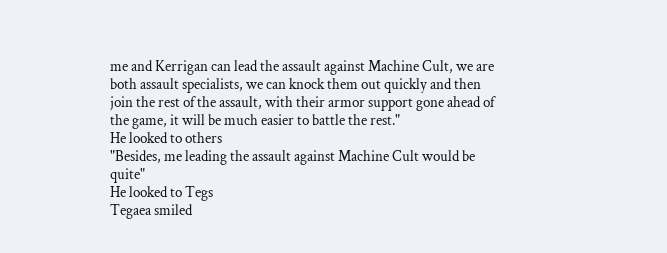me and Kerrigan can lead the assault against Machine Cult, we are both assault specialists, we can knock them out quickly and then join the rest of the assault, with their armor support gone ahead of the game, it will be much easier to battle the rest."
He looked to others
"Besides, me leading the assault against Machine Cult would be quite"
He looked to Tegs
Tegaea smiled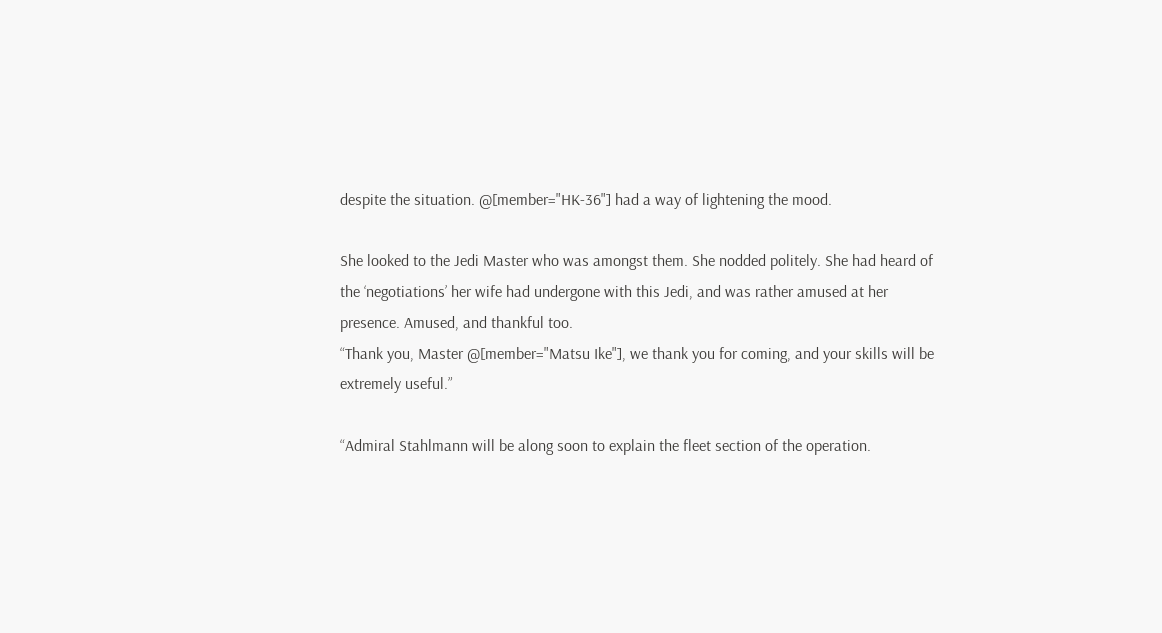despite the situation. @[member="HK-36"] had a way of lightening the mood.

She looked to the Jedi Master who was amongst them. She nodded politely. She had heard of the ‘negotiations’ her wife had undergone with this Jedi, and was rather amused at her presence. Amused, and thankful too.
“Thank you, Master @[member="Matsu Ike"], we thank you for coming, and your skills will be extremely useful.”

“Admiral Stahlmann will be along soon to explain the fleet section of the operation.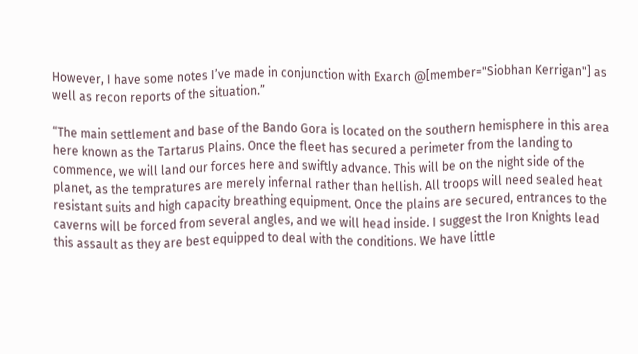However, I have some notes I’ve made in conjunction with Exarch @[member="Siobhan Kerrigan"] as well as recon reports of the situation.”

“The main settlement and base of the Bando Gora is located on the southern hemisphere in this area here known as the Tartarus Plains. Once the fleet has secured a perimeter from the landing to commence, we will land our forces here and swiftly advance. This will be on the night side of the planet, as the tempratures are merely infernal rather than hellish. All troops will need sealed heat resistant suits and high capacity breathing equipment. Once the plains are secured, entrances to the caverns will be forced from several angles, and we will head inside. I suggest the Iron Knights lead this assault as they are best equipped to deal with the conditions. We have little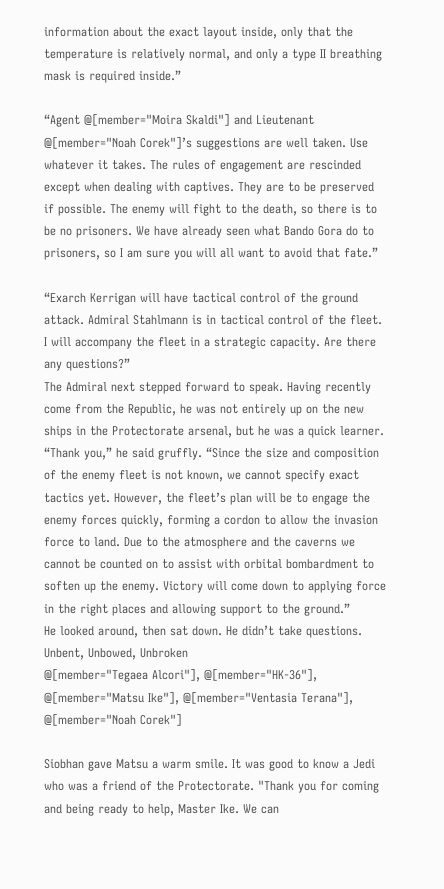information about the exact layout inside, only that the temperature is relatively normal, and only a type II breathing mask is required inside.”

“Agent @[member="Moira Skaldi"] and Lieutenant @[member="Noah Corek"]’s suggestions are well taken. Use whatever it takes. The rules of engagement are rescinded except when dealing with captives. They are to be preserved if possible. The enemy will fight to the death, so there is to be no prisoners. We have already seen what Bando Gora do to prisoners, so I am sure you will all want to avoid that fate.”

“Exarch Kerrigan will have tactical control of the ground attack. Admiral Stahlmann is in tactical control of the fleet. I will accompany the fleet in a strategic capacity. Are there any questions?”
The Admiral next stepped forward to speak. Having recently come from the Republic, he was not entirely up on the new ships in the Protectorate arsenal, but he was a quick learner.
“Thank you,” he said gruffly. “Since the size and composition of the enemy fleet is not known, we cannot specify exact tactics yet. However, the fleet’s plan will be to engage the enemy forces quickly, forming a cordon to allow the invasion force to land. Due to the atmosphere and the caverns we cannot be counted on to assist with orbital bombardment to soften up the enemy. Victory will come down to applying force in the right places and allowing support to the ground.”
He looked around, then sat down. He didn’t take questions.
Unbent, Unbowed, Unbroken
@[member="Tegaea Alcori"], @[member="HK-36"], @[member="Matsu Ike"], @[member="Ventasia Terana"], @[member="Noah Corek"]

Siobhan gave Matsu a warm smile. It was good to know a Jedi who was a friend of the Protectorate. "Thank you for coming and being ready to help, Master Ike. We can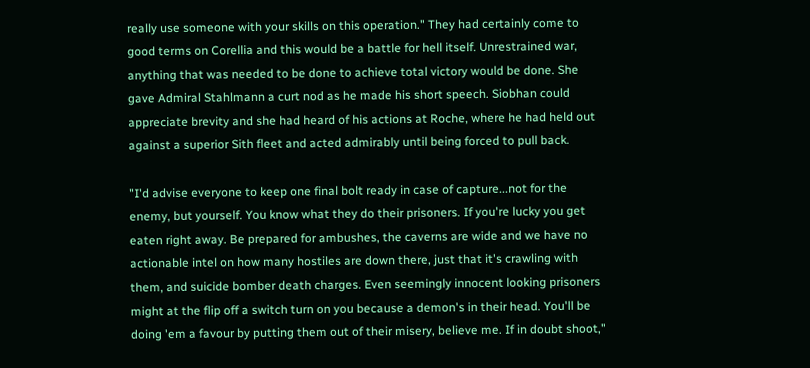really use someone with your skills on this operation." They had certainly come to good terms on Corellia and this would be a battle for hell itself. Unrestrained war, anything that was needed to be done to achieve total victory would be done. She gave Admiral Stahlmann a curt nod as he made his short speech. Siobhan could appreciate brevity and she had heard of his actions at Roche, where he had held out against a superior Sith fleet and acted admirably until being forced to pull back.

"I'd advise everyone to keep one final bolt ready in case of capture...not for the enemy, but yourself. You know what they do their prisoners. If you're lucky you get eaten right away. Be prepared for ambushes, the caverns are wide and we have no actionable intel on how many hostiles are down there, just that it's crawling with them, and suicide bomber death charges. Even seemingly innocent looking prisoners might at the flip off a switch turn on you because a demon's in their head. You'll be doing 'em a favour by putting them out of their misery, believe me. If in doubt shoot,"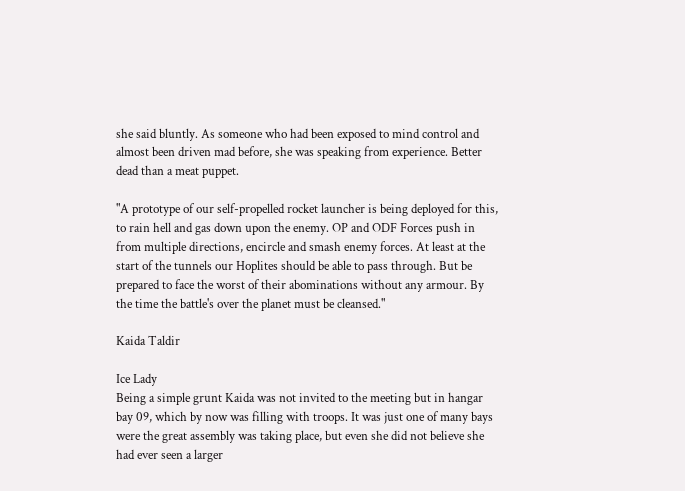she said bluntly. As someone who had been exposed to mind control and almost been driven mad before, she was speaking from experience. Better dead than a meat puppet.

"A prototype of our self-propelled rocket launcher is being deployed for this, to rain hell and gas down upon the enemy. OP and ODF Forces push in from multiple directions, encircle and smash enemy forces. At least at the start of the tunnels our Hoplites should be able to pass through. But be prepared to face the worst of their abominations without any armour. By the time the battle's over the planet must be cleansed."

Kaida Taldir

Ice Lady
Being a simple grunt Kaida was not invited to the meeting but in hangar bay 09, which by now was filling with troops. It was just one of many bays were the great assembly was taking place, but even she did not believe she had ever seen a larger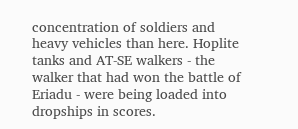concentration of soldiers and heavy vehicles than here. Hoplite tanks and AT-SE walkers - the walker that had won the battle of Eriadu - were being loaded into dropships in scores.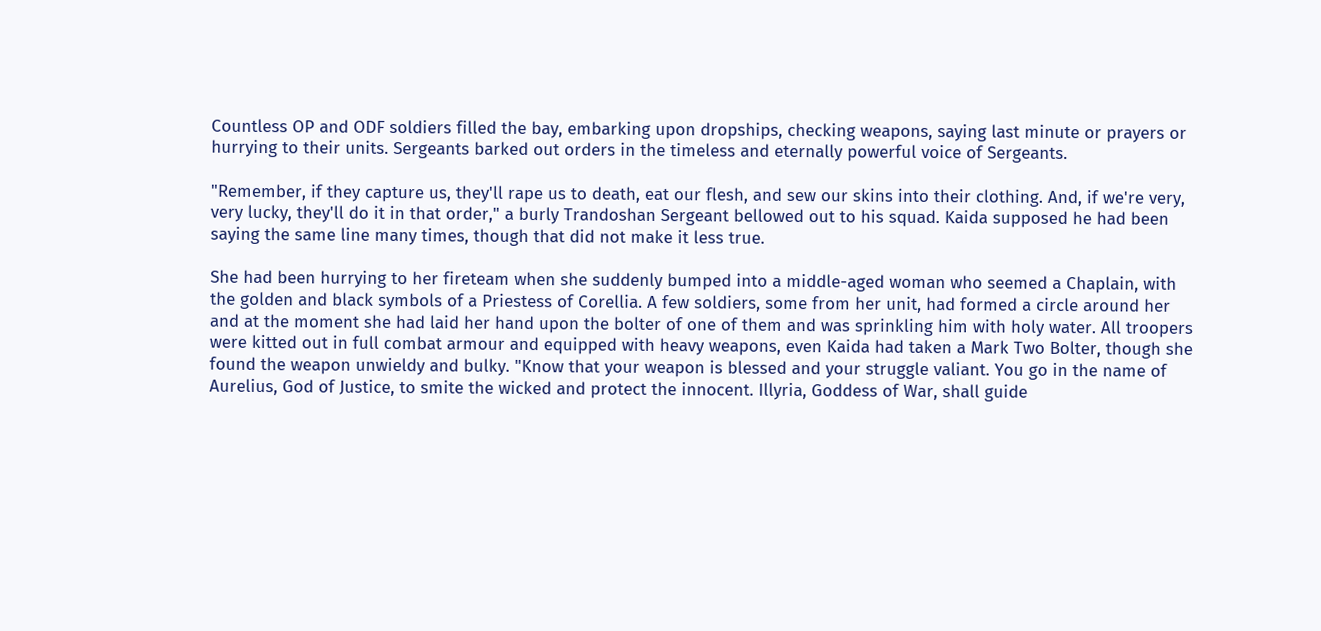Countless OP and ODF soldiers filled the bay, embarking upon dropships, checking weapons, saying last minute or prayers or hurrying to their units. Sergeants barked out orders in the timeless and eternally powerful voice of Sergeants.

"Remember, if they capture us, they'll rape us to death, eat our flesh, and sew our skins into their clothing. And, if we're very, very lucky, they'll do it in that order," a burly Trandoshan Sergeant bellowed out to his squad. Kaida supposed he had been saying the same line many times, though that did not make it less true.

She had been hurrying to her fireteam when she suddenly bumped into a middle-aged woman who seemed a Chaplain, with the golden and black symbols of a Priestess of Corellia. A few soldiers, some from her unit, had formed a circle around her and at the moment she had laid her hand upon the bolter of one of them and was sprinkling him with holy water. All troopers were kitted out in full combat armour and equipped with heavy weapons, even Kaida had taken a Mark Two Bolter, though she found the weapon unwieldy and bulky. "Know that your weapon is blessed and your struggle valiant. You go in the name of Aurelius, God of Justice, to smite the wicked and protect the innocent. Illyria, Goddess of War, shall guide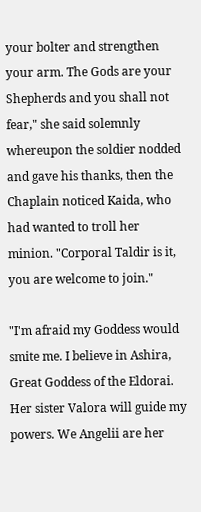your bolter and strengthen your arm. The Gods are your Shepherds and you shall not fear," she said solemnly whereupon the soldier nodded and gave his thanks, then the Chaplain noticed Kaida, who had wanted to troll her minion. "Corporal Taldir is it, you are welcome to join."

"I'm afraid my Goddess would smite me. I believe in Ashira, Great Goddess of the Eldorai. Her sister Valora will guide my powers. We Angelii are her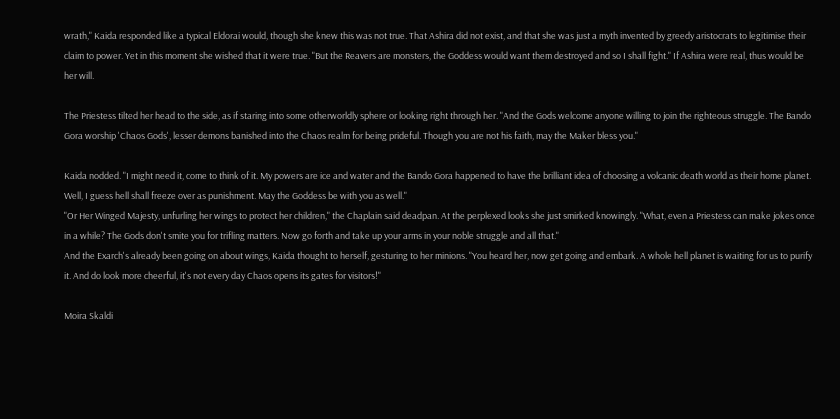wrath," Kaida responded like a typical Eldorai would, though she knew this was not true. That Ashira did not exist, and that she was just a myth invented by greedy aristocrats to legitimise their claim to power. Yet in this moment she wished that it were true. "But the Reavers are monsters, the Goddess would want them destroyed and so I shall fight." If Ashira were real, thus would be her will.

The Priestess tilted her head to the side, as if staring into some otherworldly sphere or looking right through her. "And the Gods welcome anyone willing to join the righteous struggle. The Bando Gora worship 'Chaos Gods', lesser demons banished into the Chaos realm for being prideful. Though you are not his faith, may the Maker bless you."

Kaida nodded. "I might need it, come to think of it. My powers are ice and water and the Bando Gora happened to have the brilliant idea of choosing a volcanic death world as their home planet. Well, I guess hell shall freeze over as punishment. May the Goddess be with you as well."
"Or Her Winged Majesty, unfurling her wings to protect her children," the Chaplain said deadpan. At the perplexed looks she just smirked knowingly. "What, even a Priestess can make jokes once in a while? The Gods don't smite you for trifling matters. Now go forth and take up your arms in your noble struggle and all that."
And the Exarch's already been going on about wings, Kaida thought to herself, gesturing to her minions. "You heard her, now get going and embark. A whole hell planet is waiting for us to purify it. And do look more cheerful, it's not every day Chaos opens its gates for visitors!"

Moira Skaldi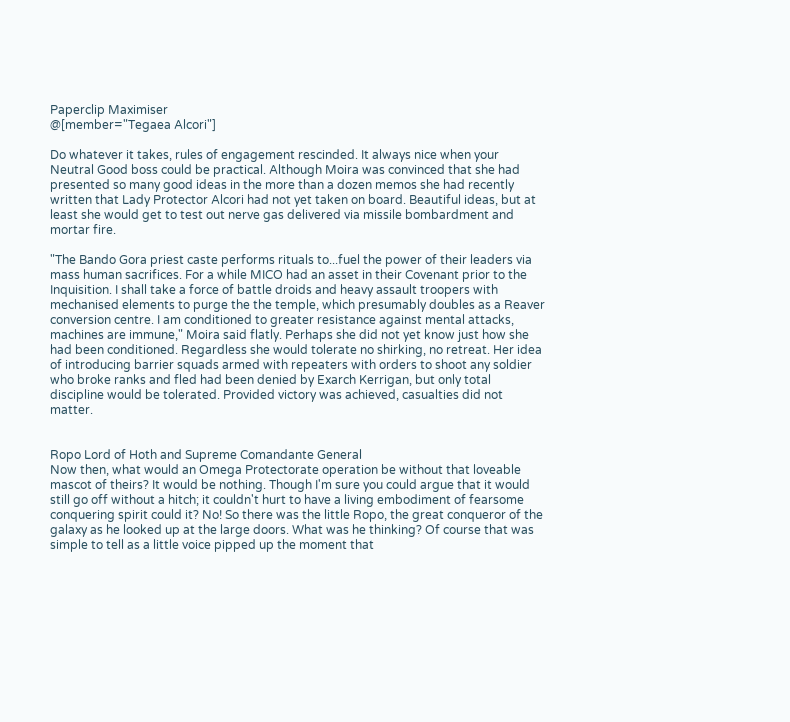Paperclip Maximiser
@[member="Tegaea Alcori"]

Do whatever it takes, rules of engagement rescinded. It always nice when your Neutral Good boss could be practical. Although Moira was convinced that she had presented so many good ideas in the more than a dozen memos she had recently written that Lady Protector Alcori had not yet taken on board. Beautiful ideas, but at least she would get to test out nerve gas delivered via missile bombardment and mortar fire.

"The Bando Gora priest caste performs rituals to...fuel the power of their leaders via mass human sacrifices. For a while MICO had an asset in their Covenant prior to the Inquisition. I shall take a force of battle droids and heavy assault troopers with mechanised elements to purge the the temple, which presumably doubles as a Reaver conversion centre. I am conditioned to greater resistance against mental attacks, machines are immune," Moira said flatly. Perhaps she did not yet know just how she had been conditioned. Regardless she would tolerate no shirking, no retreat. Her idea of introducing barrier squads armed with repeaters with orders to shoot any soldier who broke ranks and fled had been denied by Exarch Kerrigan, but only total discipline would be tolerated. Provided victory was achieved, casualties did not matter.


Ropo Lord of Hoth and Supreme Comandante General
Now then, what would an Omega Protectorate operation be without that loveable mascot of theirs? It would be nothing. Though I'm sure you could argue that it would still go off without a hitch; it couldn't hurt to have a living embodiment of fearsome conquering spirit could it? No! So there was the little Ropo, the great conqueror of the galaxy as he looked up at the large doors. What was he thinking? Of course that was simple to tell as a little voice pipped up the moment that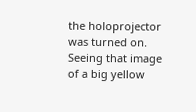the holoprojector was turned on. Seeing that image of a big yellow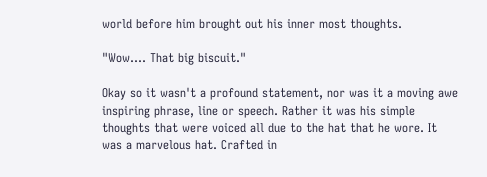world before him brought out his inner most thoughts.

"Wow.... That big biscuit."

Okay so it wasn't a profound statement, nor was it a moving awe inspiring phrase, line or speech. Rather it was his simple thoughts that were voiced all due to the hat that he wore. It was a marvelous hat. Crafted in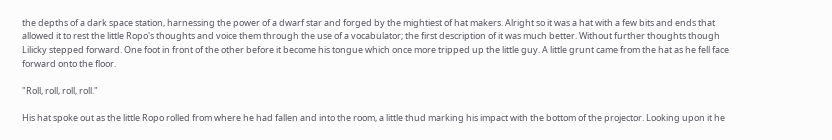the depths of a dark space station, harnessing the power of a dwarf star and forged by the mightiest of hat makers. Alright so it was a hat with a few bits and ends that allowed it to rest the little Ropo's thoughts and voice them through the use of a vocabulator; the first description of it was much better. Without further thoughts though Lilicky stepped forward. One foot in front of the other before it become his tongue which once more tripped up the little guy. A little grunt came from the hat as he fell face forward onto the floor.

"Roll, roll, roll, roll."

His hat spoke out as the little Ropo rolled from where he had fallen and into the room, a little thud marking his impact with the bottom of the projector. Looking upon it he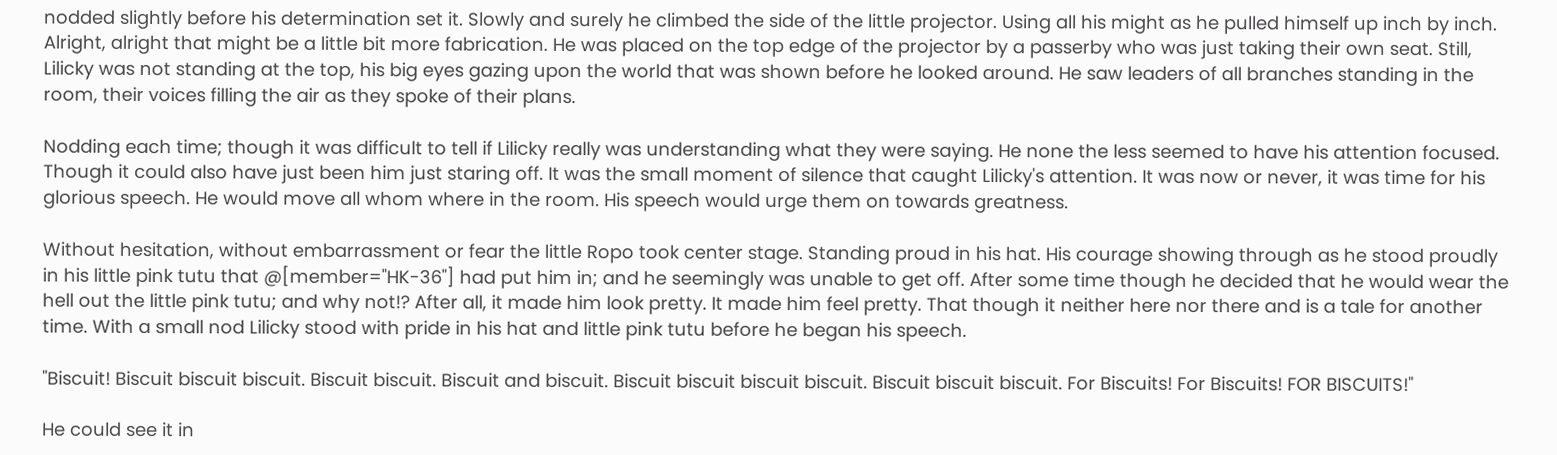nodded slightly before his determination set it. Slowly and surely he climbed the side of the little projector. Using all his might as he pulled himself up inch by inch. Alright, alright that might be a little bit more fabrication. He was placed on the top edge of the projector by a passerby who was just taking their own seat. Still, Lilicky was not standing at the top, his big eyes gazing upon the world that was shown before he looked around. He saw leaders of all branches standing in the room, their voices filling the air as they spoke of their plans.

Nodding each time; though it was difficult to tell if Lilicky really was understanding what they were saying. He none the less seemed to have his attention focused. Though it could also have just been him just staring off. It was the small moment of silence that caught Lilicky's attention. It was now or never, it was time for his glorious speech. He would move all whom where in the room. His speech would urge them on towards greatness.

Without hesitation, without embarrassment or fear the little Ropo took center stage. Standing proud in his hat. His courage showing through as he stood proudly in his little pink tutu that @[member="HK-36"] had put him in; and he seemingly was unable to get off. After some time though he decided that he would wear the hell out the little pink tutu; and why not!? After all, it made him look pretty. It made him feel pretty. That though it neither here nor there and is a tale for another time. With a small nod Lilicky stood with pride in his hat and little pink tutu before he began his speech.

"Biscuit! Biscuit biscuit biscuit. Biscuit biscuit. Biscuit and biscuit. Biscuit biscuit biscuit biscuit. Biscuit biscuit biscuit. For Biscuits! For Biscuits! FOR BISCUITS!"

He could see it in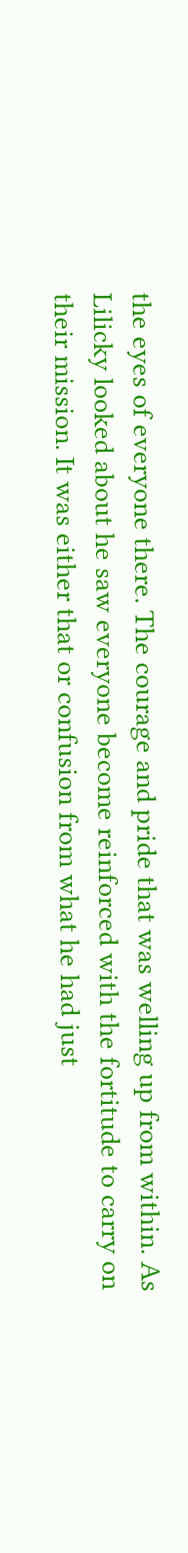the eyes of everyone there. The courage and pride that was welling up from within. As Lilicky looked about he saw everyone become reinforced with the fortitude to carry on their mission. It was either that or confusion from what he had just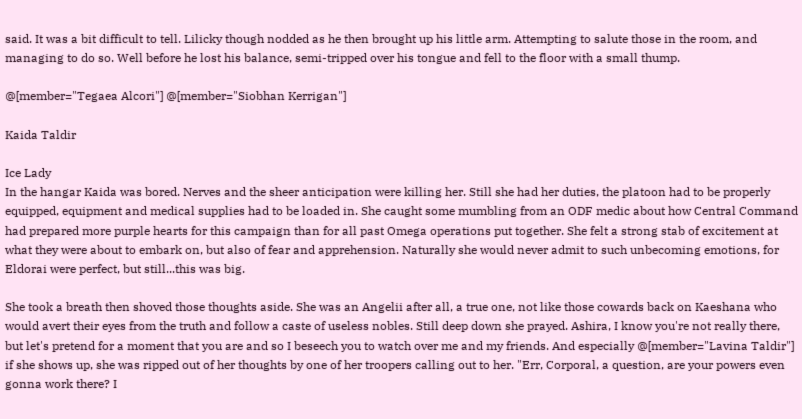said. It was a bit difficult to tell. Lilicky though nodded as he then brought up his little arm. Attempting to salute those in the room, and managing to do so. Well before he lost his balance, semi-tripped over his tongue and fell to the floor with a small thump.

@[member="Tegaea Alcori"] @[member="Siobhan Kerrigan"]

Kaida Taldir

Ice Lady
In the hangar Kaida was bored. Nerves and the sheer anticipation were killing her. Still she had her duties, the platoon had to be properly equipped, equipment and medical supplies had to be loaded in. She caught some mumbling from an ODF medic about how Central Command had prepared more purple hearts for this campaign than for all past Omega operations put together. She felt a strong stab of excitement at what they were about to embark on, but also of fear and apprehension. Naturally she would never admit to such unbecoming emotions, for Eldorai were perfect, but still...this was big.

She took a breath then shoved those thoughts aside. She was an Angelii after all, a true one, not like those cowards back on Kaeshana who would avert their eyes from the truth and follow a caste of useless nobles. Still deep down she prayed. Ashira, I know you're not really there, but let's pretend for a moment that you are and so I beseech you to watch over me and my friends. And especially @[member="Lavina Taldir"] if she shows up, she was ripped out of her thoughts by one of her troopers calling out to her. "Err, Corporal, a question, are your powers even gonna work there? I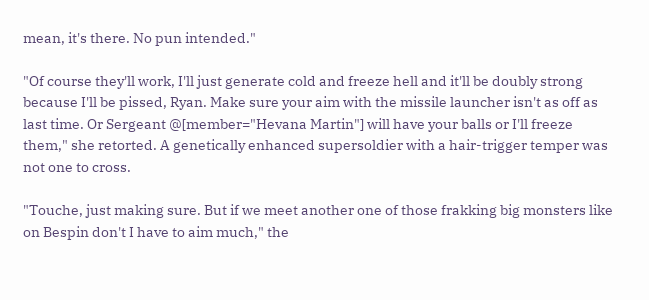mean, it's there. No pun intended."

"Of course they'll work, I'll just generate cold and freeze hell and it'll be doubly strong because I'll be pissed, Ryan. Make sure your aim with the missile launcher isn't as off as last time. Or Sergeant @[member="Hevana Martin"] will have your balls or I'll freeze them," she retorted. A genetically enhanced supersoldier with a hair-trigger temper was not one to cross.

"Touche, just making sure. But if we meet another one of those frakking big monsters like on Bespin don't I have to aim much," the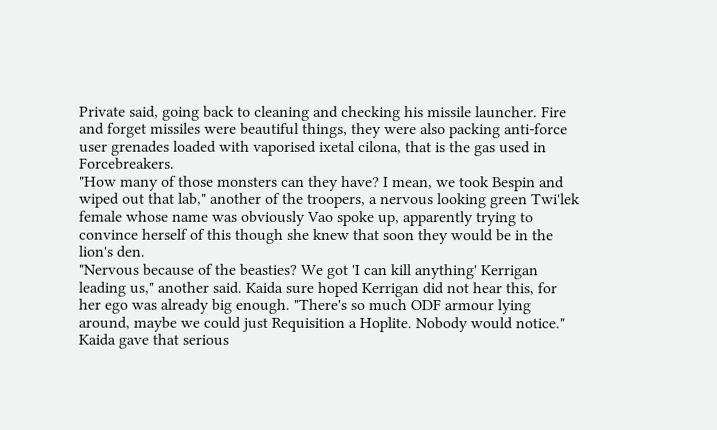Private said, going back to cleaning and checking his missile launcher. Fire and forget missiles were beautiful things, they were also packing anti-force user grenades loaded with vaporised ixetal cilona, that is the gas used in Forcebreakers.
"How many of those monsters can they have? I mean, we took Bespin and wiped out that lab," another of the troopers, a nervous looking green Twi'lek female whose name was obviously Vao spoke up, apparently trying to convince herself of this though she knew that soon they would be in the lion's den.
"Nervous because of the beasties? We got 'I can kill anything' Kerrigan leading us," another said. Kaida sure hoped Kerrigan did not hear this, for her ego was already big enough. "There's so much ODF armour lying around, maybe we could just Requisition a Hoplite. Nobody would notice."
Kaida gave that serious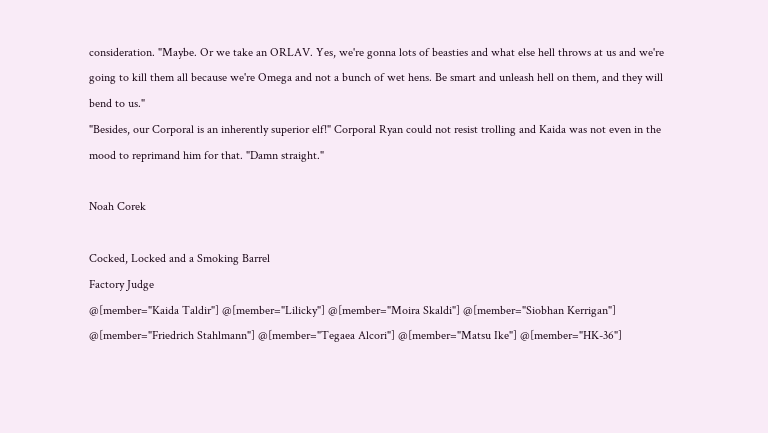consideration. "Maybe. Or we take an ORLAV. Yes, we're gonna lots of beasties and what else hell throws at us and we're going to kill them all because we're Omega and not a bunch of wet hens. Be smart and unleash hell on them, and they will bend to us."
"Besides, our Corporal is an inherently superior elf!" Corporal Ryan could not resist trolling and Kaida was not even in the mood to reprimand him for that. "Damn straight."

Noah Corek

Cocked, Locked and a Smoking Barrel
Factory Judge
@[member="Kaida Taldir"] @[member="Lilicky"] @[member="Moira Skaldi"] @[member="Siobhan Kerrigan"] @[member="Friedrich Stahlmann"] @[member="Tegaea Alcori"] @[member="Matsu Ike"] @[member="HK-36"]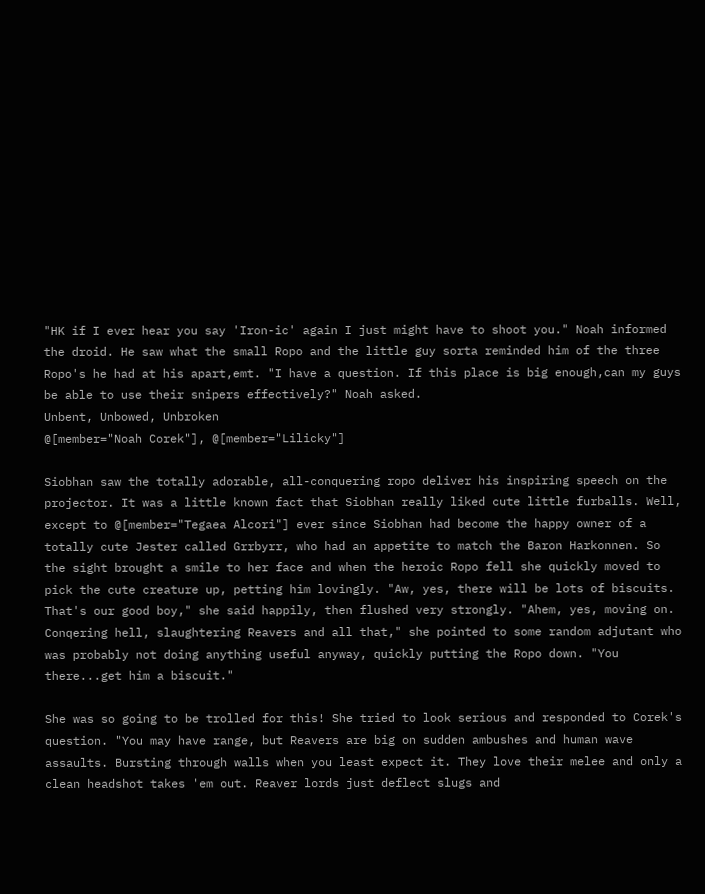"HK if I ever hear you say 'Iron-ic' again I just might have to shoot you." Noah informed the droid. He saw what the small Ropo and the little guy sorta reminded him of the three Ropo's he had at his apart,emt. "I have a question. If this place is big enough,can my guys be able to use their snipers effectively?" Noah asked.
Unbent, Unbowed, Unbroken
@[member="Noah Corek"], @[member="Lilicky"]

Siobhan saw the totally adorable, all-conquering ropo deliver his inspiring speech on the projector. It was a little known fact that Siobhan really liked cute little furballs. Well, except to @[member="Tegaea Alcori"] ever since Siobhan had become the happy owner of a totally cute Jester called Grrbyrr, who had an appetite to match the Baron Harkonnen. So the sight brought a smile to her face and when the heroic Ropo fell she quickly moved to pick the cute creature up, petting him lovingly. "Aw, yes, there will be lots of biscuits. That's our good boy," she said happily, then flushed very strongly. "Ahem, yes, moving on. Conqering hell, slaughtering Reavers and all that," she pointed to some random adjutant who was probably not doing anything useful anyway, quickly putting the Ropo down. "You there...get him a biscuit."

She was so going to be trolled for this! She tried to look serious and responded to Corek's question. "You may have range, but Reavers are big on sudden ambushes and human wave assaults. Bursting through walls when you least expect it. They love their melee and only a clean headshot takes 'em out. Reaver lords just deflect slugs and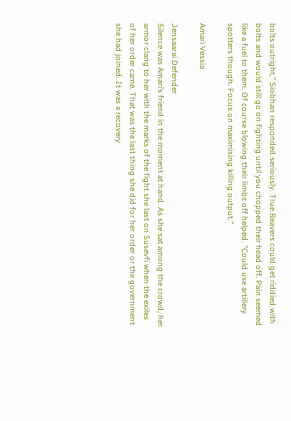bolts outright," Siobhan responded seriously. True Reavers could get riddled with bolts and would still go on fighting until you chopped their head off. Pain seemed like a fuel to them. Of course blowing their limbs off helped. "Could use artillery spotters though. Focus on maximising killing output."

Amari Vessia

Jensaarai Defender
Silence was Amari’s friend in the moment at hand. As she sat among the crowd, her armor clang to her with the marks of the fight she last on Susevfi when the exiles of her order came. That was the last thing she did for her order or the government she had joined. It was a recovery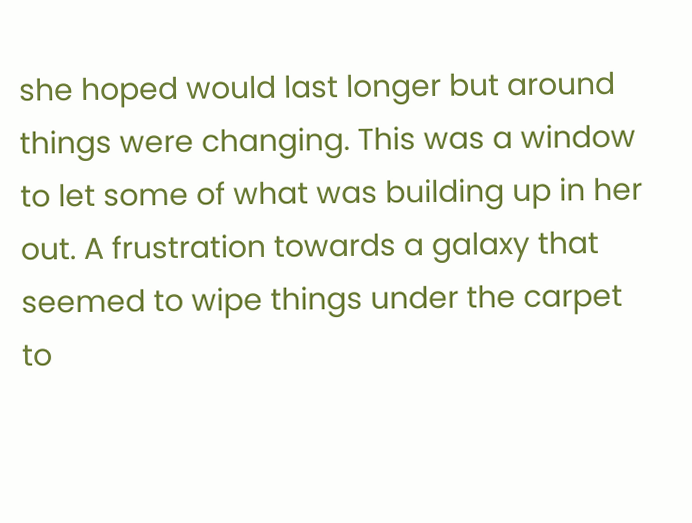she hoped would last longer but around things were changing. This was a window to let some of what was building up in her out. A frustration towards a galaxy that seemed to wipe things under the carpet to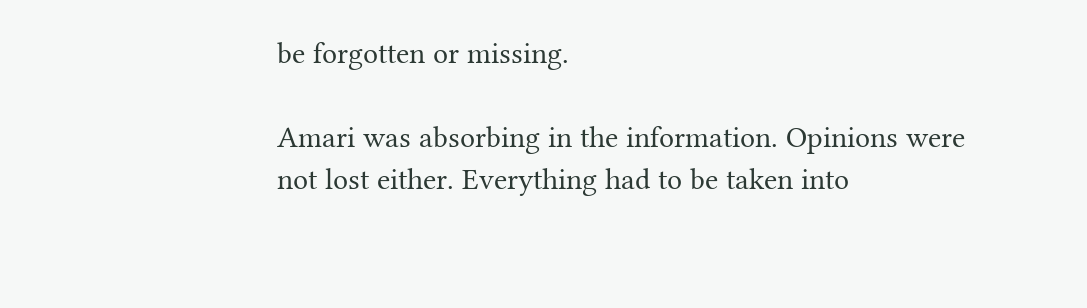be forgotten or missing.

Amari was absorbing in the information. Opinions were not lost either. Everything had to be taken into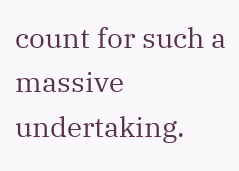count for such a massive undertaking.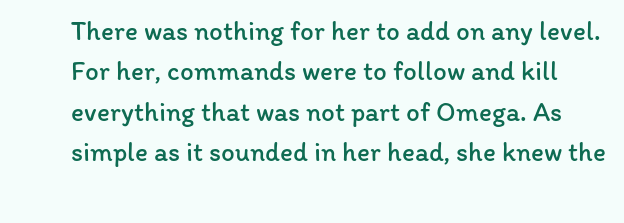There was nothing for her to add on any level. For her, commands were to follow and kill everything that was not part of Omega. As simple as it sounded in her head, she knew the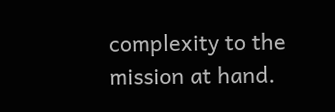complexity to the mission at hand.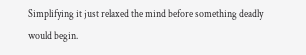Simplifying it just relaxed the mind before something deadly would begin.